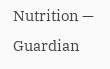Nutrition — Guardian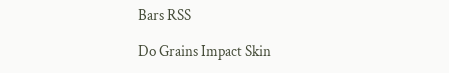Bars RSS

Do Grains Impact Skin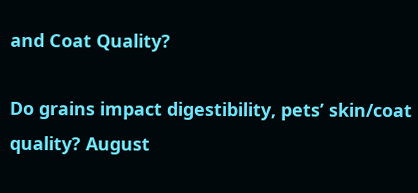and Coat Quality?

Do grains impact digestibility, pets’ skin/coat quality? August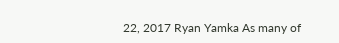22, 2017 Ryan Yamka As many of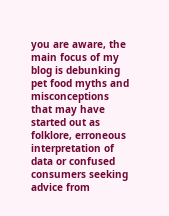you are aware, the main focus of my blog is debunking pet food myths and misconceptions that may have started out as folklore, erroneous interpretation of data or confused consumers seeking advice from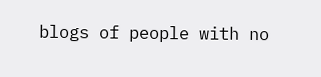blogs of people with no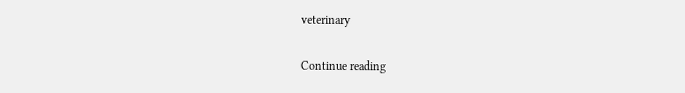veterinary

Continue reading